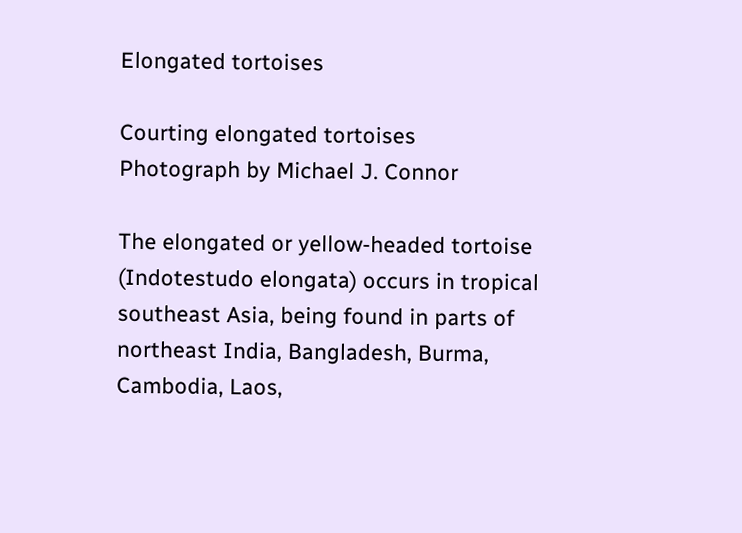Elongated tortoises

Courting elongated tortoises
Photograph by Michael J. Connor

The elongated or yellow-headed tortoise (Indotestudo elongata) occurs in tropical southeast Asia, being found in parts of northeast India, Bangladesh, Burma, Cambodia, Laos,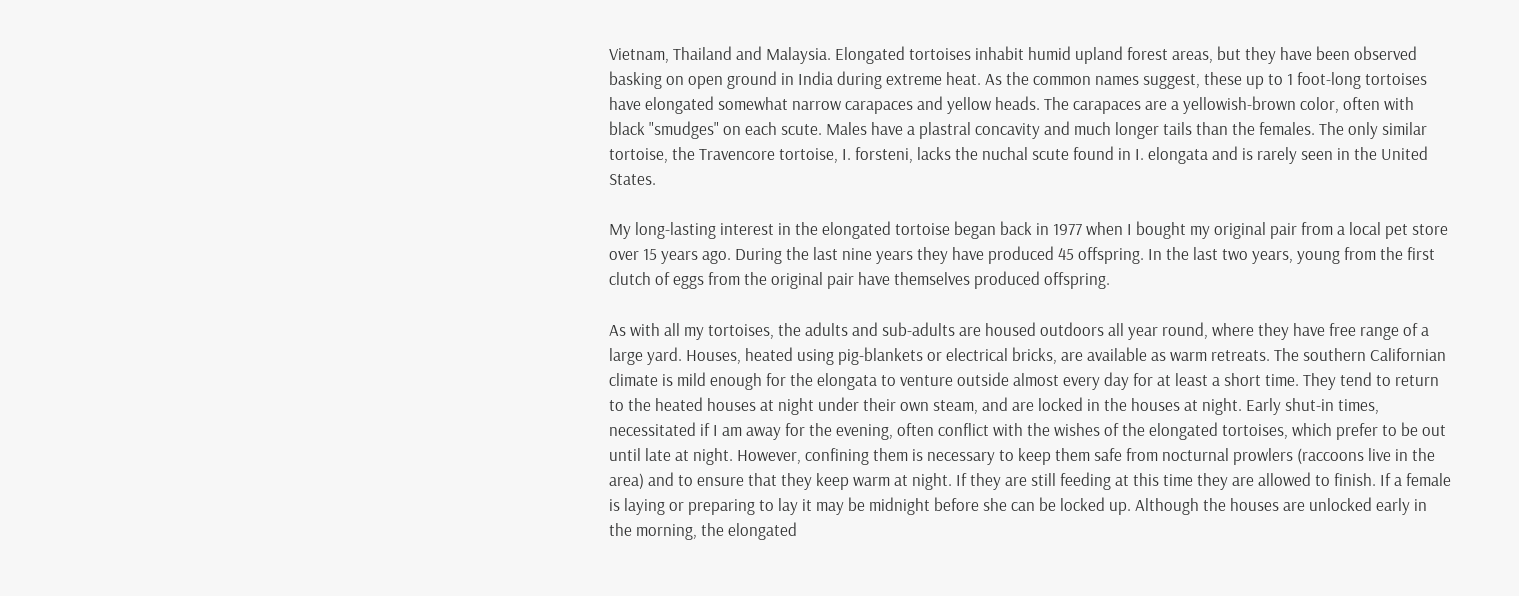Vietnam, Thailand and Malaysia. Elongated tortoises inhabit humid upland forest areas, but they have been observed basking on open ground in India during extreme heat. As the common names suggest, these up to 1 foot-long tortoises have elongated somewhat narrow carapaces and yellow heads. The carapaces are a yellowish-brown color, often with black "smudges" on each scute. Males have a plastral concavity and much longer tails than the females. The only similar tortoise, the Travencore tortoise, I. forsteni, lacks the nuchal scute found in I. elongata and is rarely seen in the United States.

My long-lasting interest in the elongated tortoise began back in 1977 when I bought my original pair from a local pet store over 15 years ago. During the last nine years they have produced 45 offspring. In the last two years, young from the first clutch of eggs from the original pair have themselves produced offspring.

As with all my tortoises, the adults and sub-adults are housed outdoors all year round, where they have free range of a large yard. Houses, heated using pig-blankets or electrical bricks, are available as warm retreats. The southern Californian climate is mild enough for the elongata to venture outside almost every day for at least a short time. They tend to return to the heated houses at night under their own steam, and are locked in the houses at night. Early shut-in times, necessitated if I am away for the evening, often conflict with the wishes of the elongated tortoises, which prefer to be out until late at night. However, confining them is necessary to keep them safe from nocturnal prowlers (raccoons live in the area) and to ensure that they keep warm at night. If they are still feeding at this time they are allowed to finish. If a female is laying or preparing to lay it may be midnight before she can be locked up. Although the houses are unlocked early in the morning, the elongated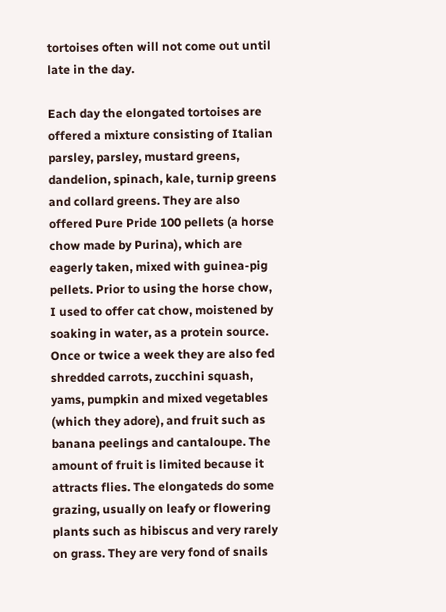tortoises often will not come out until late in the day.

Each day the elongated tortoises are offered a mixture consisting of Italian parsley, parsley, mustard greens, dandelion, spinach, kale, turnip greens and collard greens. They are also offered Pure Pride 100 pellets (a horse chow made by Purina), which are eagerly taken, mixed with guinea-pig pellets. Prior to using the horse chow, I used to offer cat chow, moistened by soaking in water, as a protein source. Once or twice a week they are also fed shredded carrots, zucchini squash, yams, pumpkin and mixed vegetables (which they adore), and fruit such as banana peelings and cantaloupe. The amount of fruit is limited because it attracts flies. The elongateds do some grazing, usually on leafy or flowering plants such as hibiscus and very rarely on grass. They are very fond of snails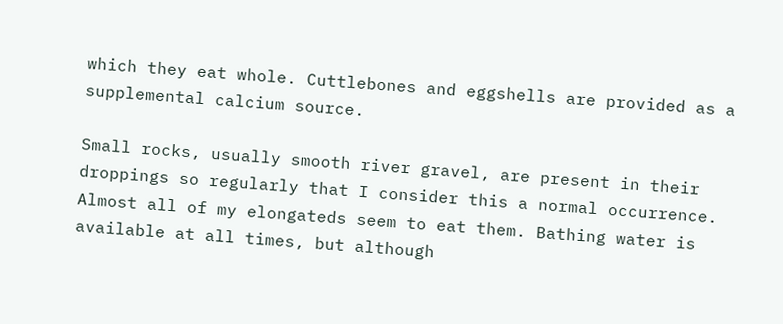which they eat whole. Cuttlebones and eggshells are provided as a supplemental calcium source.

Small rocks, usually smooth river gravel, are present in their droppings so regularly that I consider this a normal occurrence. Almost all of my elongateds seem to eat them. Bathing water is available at all times, but although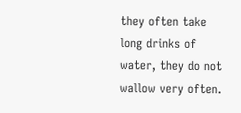they often take long drinks of water, they do not wallow very often.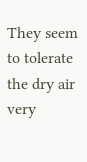They seem to tolerate the dry air very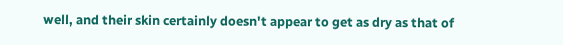well, and their skin certainly doesn't appear to get as dry as that of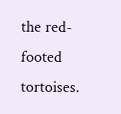the red-footed tortoises.